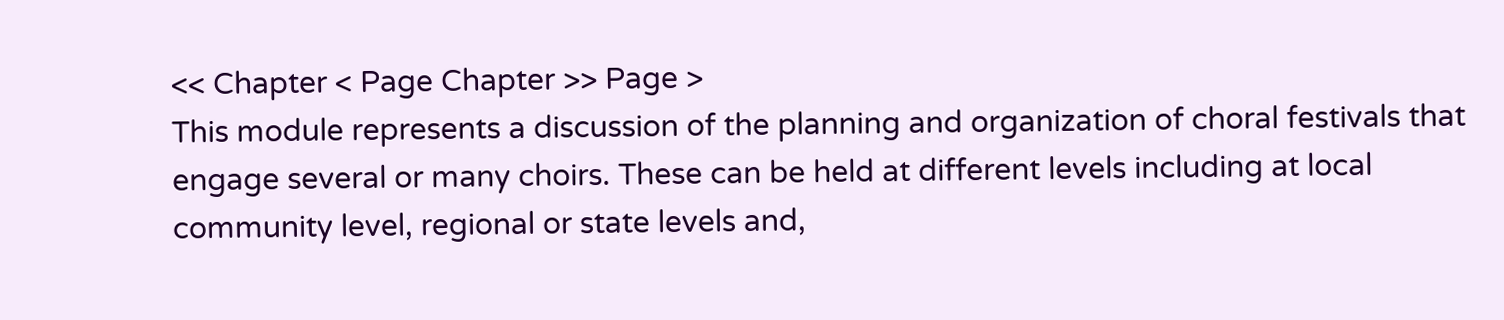<< Chapter < Page Chapter >> Page >
This module represents a discussion of the planning and organization of choral festivals that engage several or many choirs. These can be held at different levels including at local community level, regional or state levels and,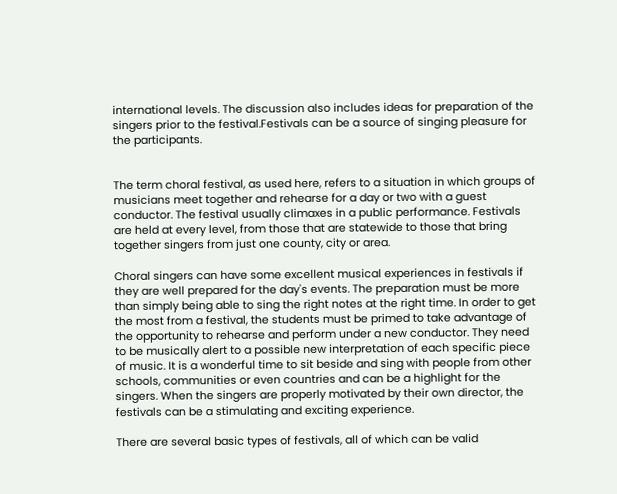international levels. The discussion also includes ideas for preparation of the singers prior to the festival.Festivals can be a source of singing pleasure for the participants.


The term choral festival, as used here, refers to a situation in which groups of musicians meet together and rehearse for a day or two with a guest conductor. The festival usually climaxes in a public performance. Festivals are held at every level, from those that are statewide to those that bring together singers from just one county, city or area.

Choral singers can have some excellent musical experiences in festivals if they are well prepared for the day's events. The preparation must be more than simply being able to sing the right notes at the right time. In order to get the most from a festival, the students must be primed to take advantage of the opportunity to rehearse and perform under a new conductor. They need to be musically alert to a possible new interpretation of each specific piece of music. It is a wonderful time to sit beside and sing with people from other schools, communities or even countries and can be a highlight for the singers. When the singers are properly motivated by their own director, the festivals can be a stimulating and exciting experience.

There are several basic types of festivals, all of which can be valid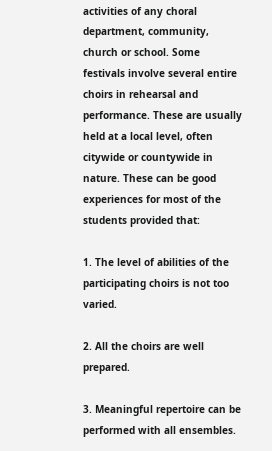activities of any choral department, community, church or school. Some festivals involve several entire choirs in rehearsal and performance. These are usually held at a local level, often citywide or countywide in nature. These can be good experiences for most of the students provided that:

1. The level of abilities of the participating choirs is not too varied.

2. All the choirs are well prepared.

3. Meaningful repertoire can be performed with all ensembles.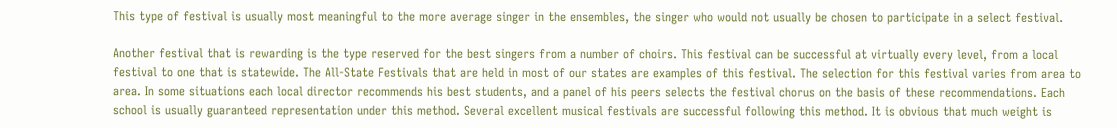This type of festival is usually most meaningful to the more average singer in the ensembles, the singer who would not usually be chosen to participate in a select festival.

Another festival that is rewarding is the type reserved for the best singers from a number of choirs. This festival can be successful at virtually every level, from a local festival to one that is statewide. The All-State Festivals that are held in most of our states are examples of this festival. The selection for this festival varies from area to area. In some situations each local director recommends his best students, and a panel of his peers selects the festival chorus on the basis of these recommendations. Each school is usually guaranteed representation under this method. Several excellent musical festivals are successful following this method. It is obvious that much weight is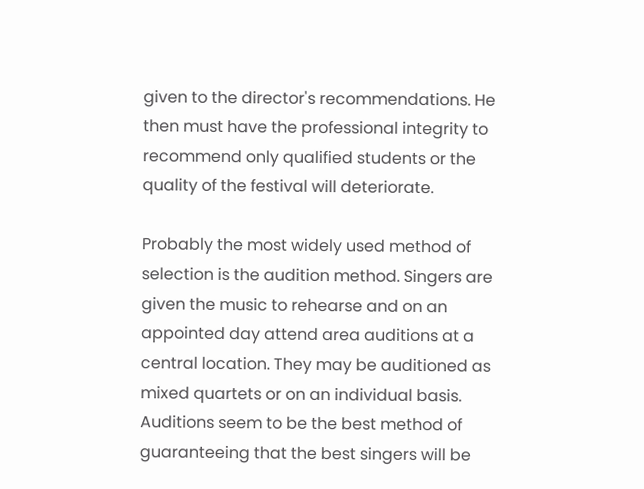given to the director's recommendations. He then must have the professional integrity to recommend only qualified students or the quality of the festival will deteriorate.

Probably the most widely used method of selection is the audition method. Singers are given the music to rehearse and on an appointed day attend area auditions at a central location. They may be auditioned as mixed quartets or on an individual basis. Auditions seem to be the best method of guaranteeing that the best singers will be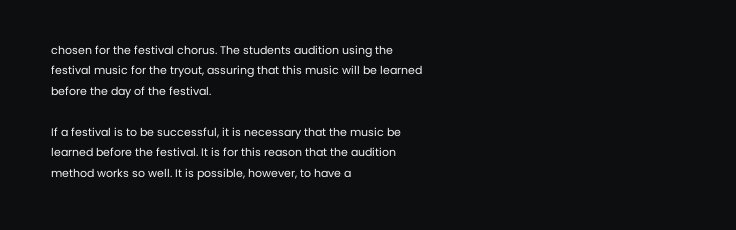chosen for the festival chorus. The students audition using the festival music for the tryout, assuring that this music will be learned before the day of the festival.

If a festival is to be successful, it is necessary that the music be learned before the festival. It is for this reason that the audition method works so well. It is possible, however, to have a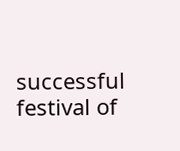successful festival of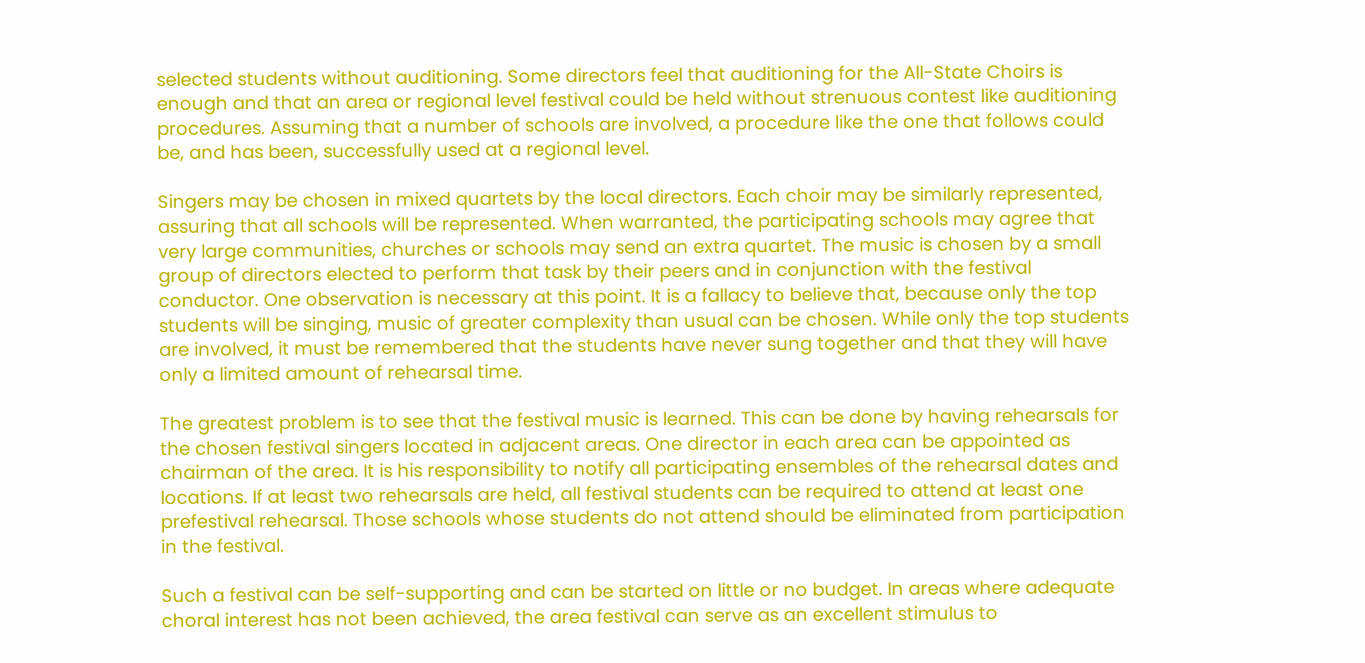selected students without auditioning. Some directors feel that auditioning for the All-State Choirs is enough and that an area or regional level festival could be held without strenuous contest like auditioning procedures. Assuming that a number of schools are involved, a procedure like the one that follows could be, and has been, successfully used at a regional level.

Singers may be chosen in mixed quartets by the local directors. Each choir may be similarly represented, assuring that all schools will be represented. When warranted, the participating schools may agree that very large communities, churches or schools may send an extra quartet. The music is chosen by a small group of directors elected to perform that task by their peers and in conjunction with the festival conductor. One observation is necessary at this point. It is a fallacy to believe that, because only the top students will be singing, music of greater complexity than usual can be chosen. While only the top students are involved, it must be remembered that the students have never sung together and that they will have only a limited amount of rehearsal time.

The greatest problem is to see that the festival music is learned. This can be done by having rehearsals for the chosen festival singers located in adjacent areas. One director in each area can be appointed as chairman of the area. It is his responsibility to notify all participating ensembles of the rehearsal dates and locations. If at least two rehearsals are held, all festival students can be required to attend at least one prefestival rehearsal. Those schools whose students do not attend should be eliminated from participation in the festival.

Such a festival can be self-supporting and can be started on little or no budget. In areas where adequate choral interest has not been achieved, the area festival can serve as an excellent stimulus to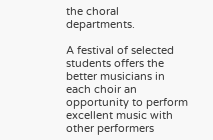the choral departments.

A festival of selected students offers the better musicians in each choir an opportunity to perform excellent music with other performers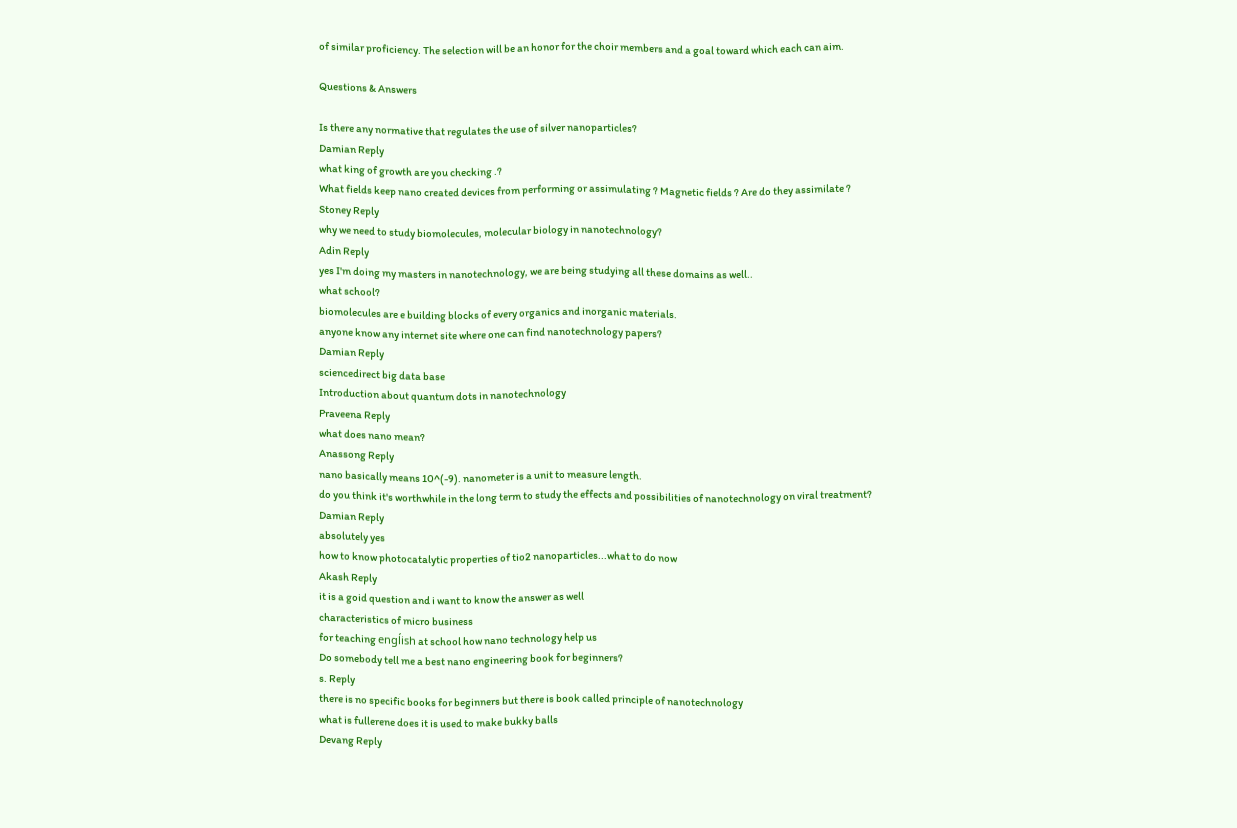of similar proficiency. The selection will be an honor for the choir members and a goal toward which each can aim.

Questions & Answers

Is there any normative that regulates the use of silver nanoparticles?
Damian Reply
what king of growth are you checking .?
What fields keep nano created devices from performing or assimulating ? Magnetic fields ? Are do they assimilate ?
Stoney Reply
why we need to study biomolecules, molecular biology in nanotechnology?
Adin Reply
yes I'm doing my masters in nanotechnology, we are being studying all these domains as well..
what school?
biomolecules are e building blocks of every organics and inorganic materials.
anyone know any internet site where one can find nanotechnology papers?
Damian Reply
sciencedirect big data base
Introduction about quantum dots in nanotechnology
Praveena Reply
what does nano mean?
Anassong Reply
nano basically means 10^(-9). nanometer is a unit to measure length.
do you think it's worthwhile in the long term to study the effects and possibilities of nanotechnology on viral treatment?
Damian Reply
absolutely yes
how to know photocatalytic properties of tio2 nanoparticles...what to do now
Akash Reply
it is a goid question and i want to know the answer as well
characteristics of micro business
for teaching engĺish at school how nano technology help us
Do somebody tell me a best nano engineering book for beginners?
s. Reply
there is no specific books for beginners but there is book called principle of nanotechnology
what is fullerene does it is used to make bukky balls
Devang Reply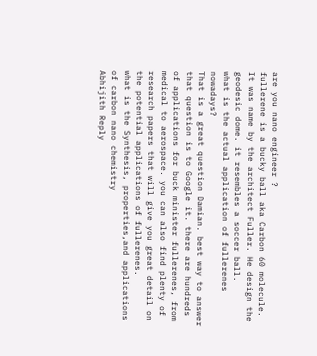are you nano engineer ?
fullerene is a bucky ball aka Carbon 60 molecule. It was name by the architect Fuller. He design the geodesic dome. it resembles a soccer ball.
what is the actual application of fullerenes nowadays?
That is a great question Damian. best way to answer that question is to Google it. there are hundreds of applications for buck minister fullerenes, from medical to aerospace. you can also find plenty of research papers that will give you great detail on the potential applications of fullerenes.
what is the Synthesis, properties,and applications of carbon nano chemistry
Abhijith Reply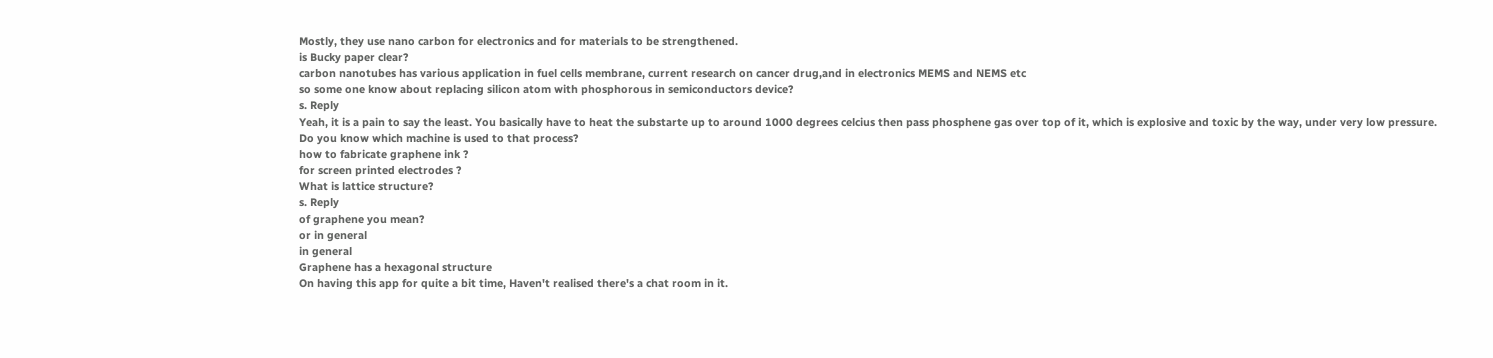Mostly, they use nano carbon for electronics and for materials to be strengthened.
is Bucky paper clear?
carbon nanotubes has various application in fuel cells membrane, current research on cancer drug,and in electronics MEMS and NEMS etc
so some one know about replacing silicon atom with phosphorous in semiconductors device?
s. Reply
Yeah, it is a pain to say the least. You basically have to heat the substarte up to around 1000 degrees celcius then pass phosphene gas over top of it, which is explosive and toxic by the way, under very low pressure.
Do you know which machine is used to that process?
how to fabricate graphene ink ?
for screen printed electrodes ?
What is lattice structure?
s. Reply
of graphene you mean?
or in general
in general
Graphene has a hexagonal structure
On having this app for quite a bit time, Haven't realised there's a chat room in it.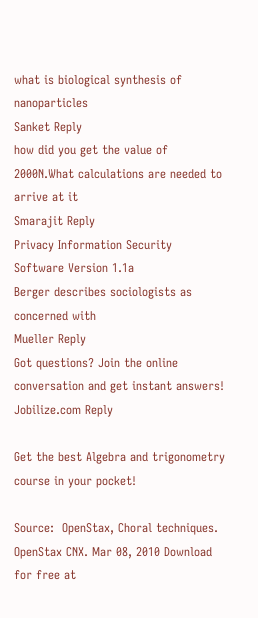what is biological synthesis of nanoparticles
Sanket Reply
how did you get the value of 2000N.What calculations are needed to arrive at it
Smarajit Reply
Privacy Information Security Software Version 1.1a
Berger describes sociologists as concerned with
Mueller Reply
Got questions? Join the online conversation and get instant answers!
Jobilize.com Reply

Get the best Algebra and trigonometry course in your pocket!

Source:  OpenStax, Choral techniques. OpenStax CNX. Mar 08, 2010 Download for free at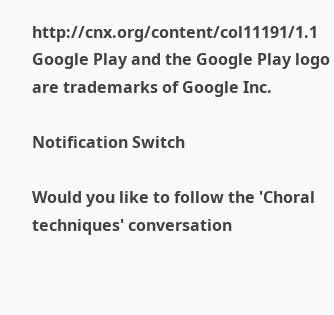http://cnx.org/content/col11191/1.1
Google Play and the Google Play logo are trademarks of Google Inc.

Notification Switch

Would you like to follow the 'Choral techniques' conversation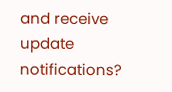and receive update notifications?